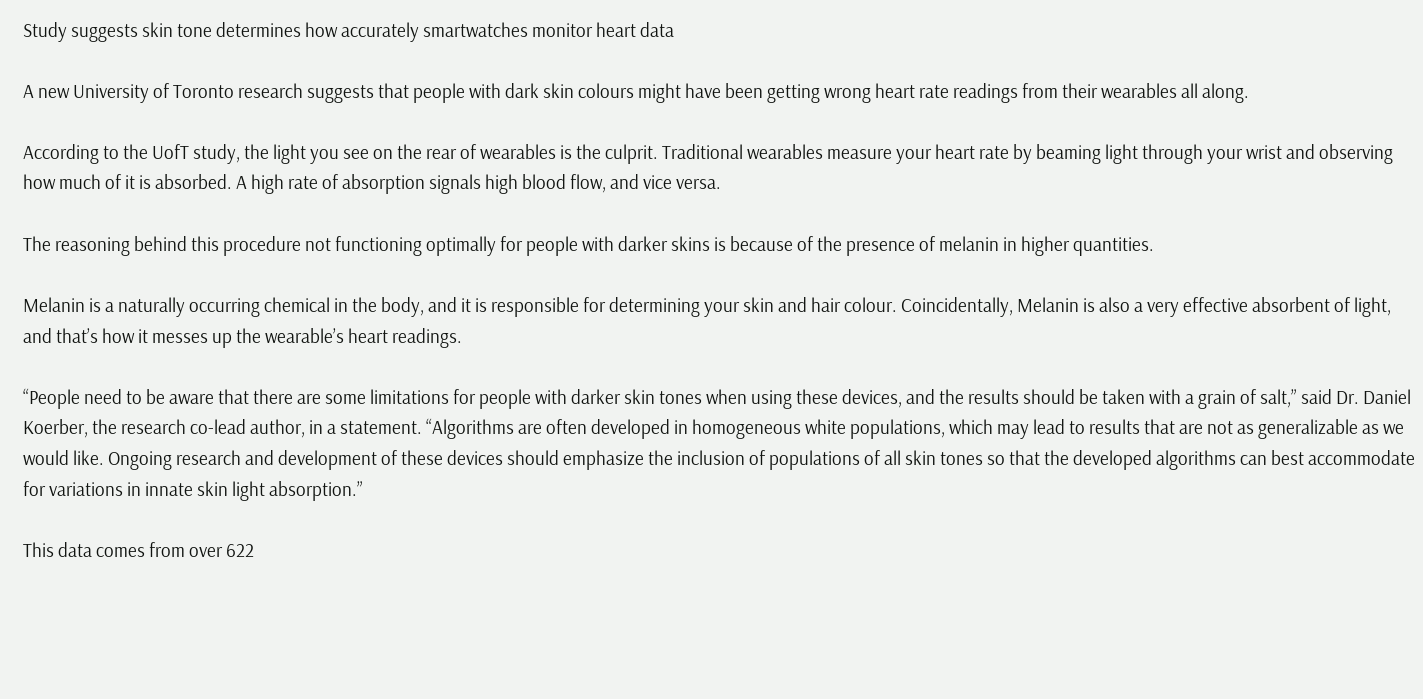Study suggests skin tone determines how accurately smartwatches monitor heart data

A new University of Toronto research suggests that people with dark skin colours might have been getting wrong heart rate readings from their wearables all along.

According to the UofT study, the light you see on the rear of wearables is the culprit. Traditional wearables measure your heart rate by beaming light through your wrist and observing how much of it is absorbed. A high rate of absorption signals high blood flow, and vice versa.

The reasoning behind this procedure not functioning optimally for people with darker skins is because of the presence of melanin in higher quantities.

Melanin is a naturally occurring chemical in the body, and it is responsible for determining your skin and hair colour. Coincidentally, Melanin is also a very effective absorbent of light, and that’s how it messes up the wearable’s heart readings.

“People need to be aware that there are some limitations for people with darker skin tones when using these devices, and the results should be taken with a grain of salt,” said Dr. Daniel Koerber, the research co-lead author, in a statement. “Algorithms are often developed in homogeneous white populations, which may lead to results that are not as generalizable as we would like. Ongoing research and development of these devices should emphasize the inclusion of populations of all skin tones so that the developed algorithms can best accommodate for variations in innate skin light absorption.”

This data comes from over 622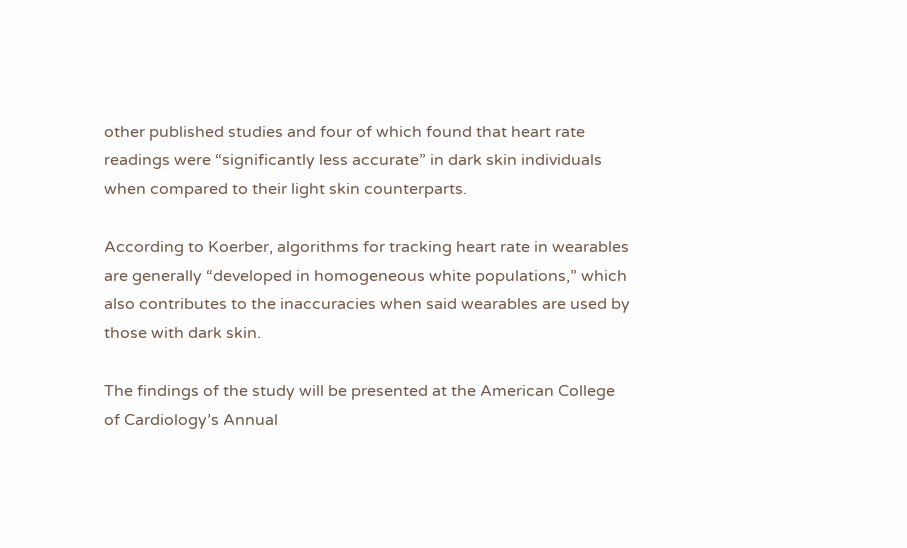other published studies and four of which found that heart rate readings were “significantly less accurate” in dark skin individuals when compared to their light skin counterparts.

According to Koerber, algorithms for tracking heart rate in wearables are generally “developed in homogeneous white populations,” which also contributes to the inaccuracies when said wearables are used by those with dark skin.

The findings of the study will be presented at the American College of Cardiology’s Annual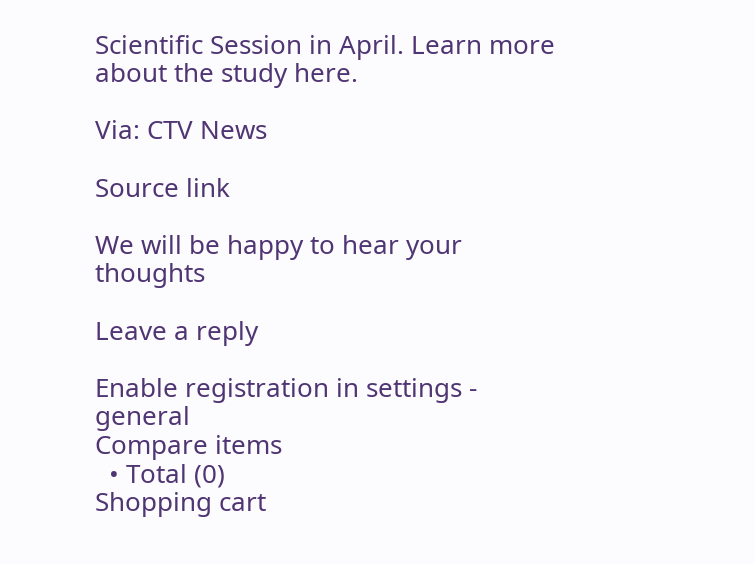Scientific Session in April. Learn more about the study here.

Via: CTV News

Source link

We will be happy to hear your thoughts

Leave a reply

Enable registration in settings - general
Compare items
  • Total (0)
Shopping cart